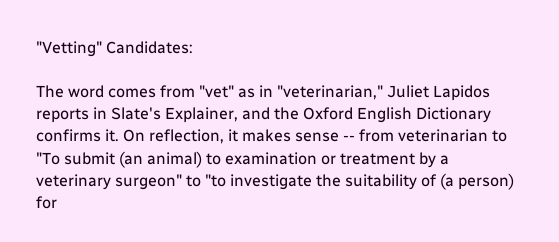"Vetting" Candidates:

The word comes from "vet" as in "veterinarian," Juliet Lapidos reports in Slate's Explainer, and the Oxford English Dictionary confirms it. On reflection, it makes sense -- from veterinarian to "To submit (an animal) to examination or treatment by a veterinary surgeon" to "to investigate the suitability of (a person) for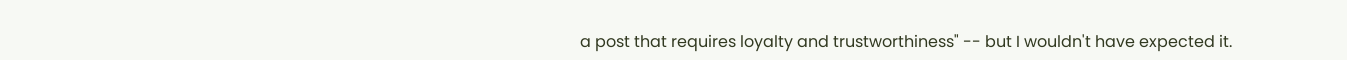a post that requires loyalty and trustworthiness" -- but I wouldn't have expected it.